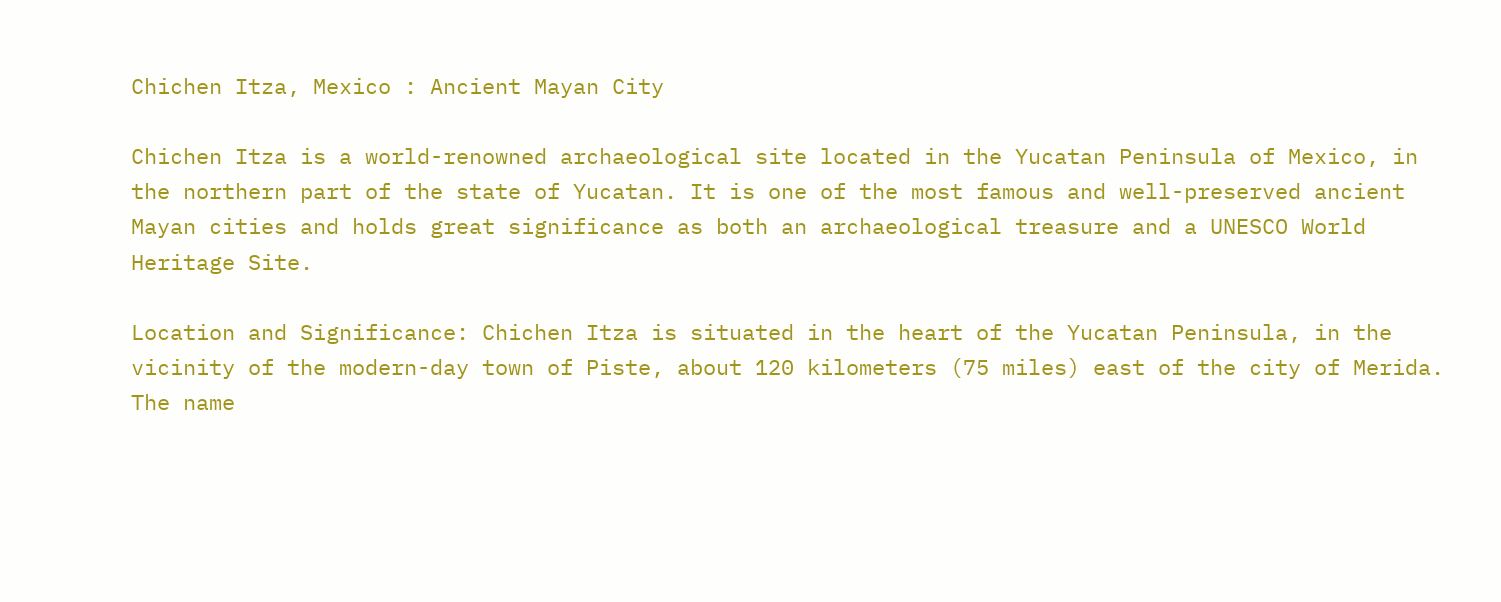Chichen Itza, Mexico : Ancient Mayan City

Chichen Itza is a world-renowned archaeological site located in the Yucatan Peninsula of Mexico, in the northern part of the state of Yucatan. It is one of the most famous and well-preserved ancient Mayan cities and holds great significance as both an archaeological treasure and a UNESCO World Heritage Site.

Location and Significance: Chichen Itza is situated in the heart of the Yucatan Peninsula, in the vicinity of the modern-day town of Piste, about 120 kilometers (75 miles) east of the city of Merida. The name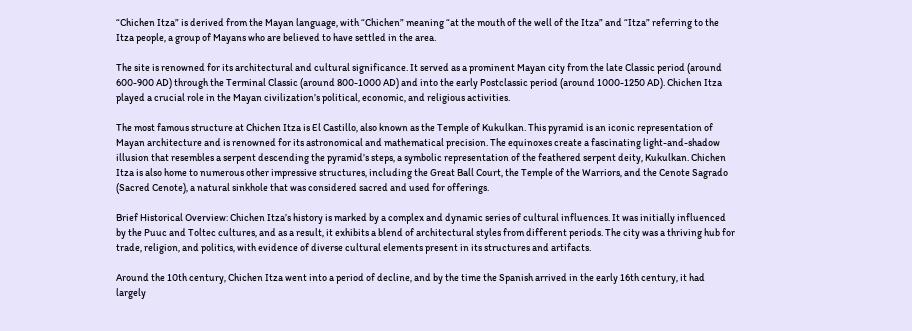“Chichen Itza” is derived from the Mayan language, with “Chichen” meaning “at the mouth of the well of the Itza” and “Itza” referring to the Itza people, a group of Mayans who are believed to have settled in the area.

The site is renowned for its architectural and cultural significance. It served as a prominent Mayan city from the late Classic period (around 600-900 AD) through the Terminal Classic (around 800-1000 AD) and into the early Postclassic period (around 1000-1250 AD). Chichen Itza played a crucial role in the Mayan civilization’s political, economic, and religious activities.

The most famous structure at Chichen Itza is El Castillo, also known as the Temple of Kukulkan. This pyramid is an iconic representation of Mayan architecture and is renowned for its astronomical and mathematical precision. The equinoxes create a fascinating light-and-shadow illusion that resembles a serpent descending the pyramid’s steps, a symbolic representation of the feathered serpent deity, Kukulkan. Chichen Itza is also home to numerous other impressive structures, including the Great Ball Court, the Temple of the Warriors, and the Cenote Sagrado (Sacred Cenote), a natural sinkhole that was considered sacred and used for offerings.

Brief Historical Overview: Chichen Itza’s history is marked by a complex and dynamic series of cultural influences. It was initially influenced by the Puuc and Toltec cultures, and as a result, it exhibits a blend of architectural styles from different periods. The city was a thriving hub for trade, religion, and politics, with evidence of diverse cultural elements present in its structures and artifacts.

Around the 10th century, Chichen Itza went into a period of decline, and by the time the Spanish arrived in the early 16th century, it had largely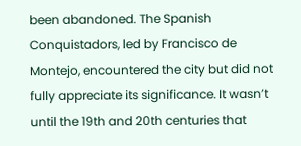been abandoned. The Spanish Conquistadors, led by Francisco de Montejo, encountered the city but did not fully appreciate its significance. It wasn’t until the 19th and 20th centuries that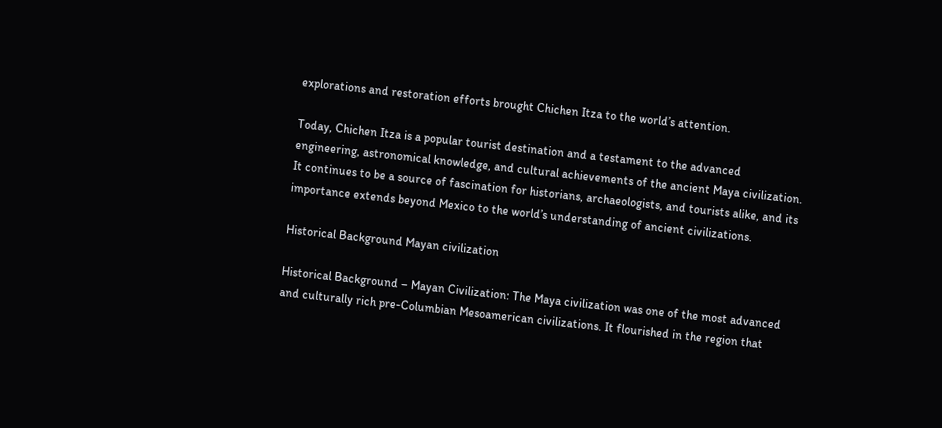explorations and restoration efforts brought Chichen Itza to the world’s attention.

Today, Chichen Itza is a popular tourist destination and a testament to the advanced engineering, astronomical knowledge, and cultural achievements of the ancient Maya civilization. It continues to be a source of fascination for historians, archaeologists, and tourists alike, and its importance extends beyond Mexico to the world’s understanding of ancient civilizations.

Historical Background Mayan civilization

Historical Background – Mayan Civilization: The Maya civilization was one of the most advanced and culturally rich pre-Columbian Mesoamerican civilizations. It flourished in the region that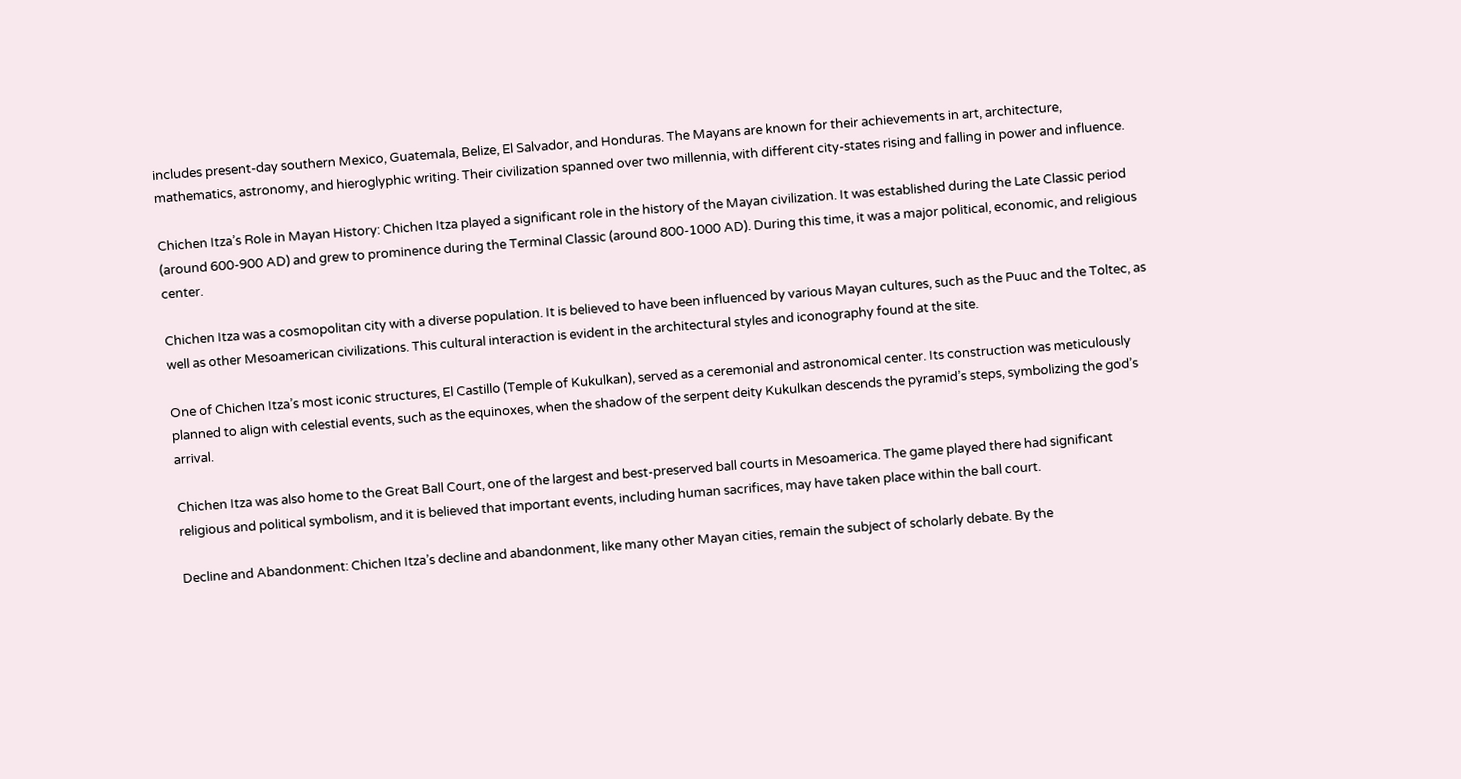includes present-day southern Mexico, Guatemala, Belize, El Salvador, and Honduras. The Mayans are known for their achievements in art, architecture, mathematics, astronomy, and hieroglyphic writing. Their civilization spanned over two millennia, with different city-states rising and falling in power and influence.

Chichen Itza’s Role in Mayan History: Chichen Itza played a significant role in the history of the Mayan civilization. It was established during the Late Classic period (around 600-900 AD) and grew to prominence during the Terminal Classic (around 800-1000 AD). During this time, it was a major political, economic, and religious center.

Chichen Itza was a cosmopolitan city with a diverse population. It is believed to have been influenced by various Mayan cultures, such as the Puuc and the Toltec, as well as other Mesoamerican civilizations. This cultural interaction is evident in the architectural styles and iconography found at the site.

One of Chichen Itza’s most iconic structures, El Castillo (Temple of Kukulkan), served as a ceremonial and astronomical center. Its construction was meticulously planned to align with celestial events, such as the equinoxes, when the shadow of the serpent deity Kukulkan descends the pyramid’s steps, symbolizing the god’s arrival.

Chichen Itza was also home to the Great Ball Court, one of the largest and best-preserved ball courts in Mesoamerica. The game played there had significant religious and political symbolism, and it is believed that important events, including human sacrifices, may have taken place within the ball court.

Decline and Abandonment: Chichen Itza’s decline and abandonment, like many other Mayan cities, remain the subject of scholarly debate. By the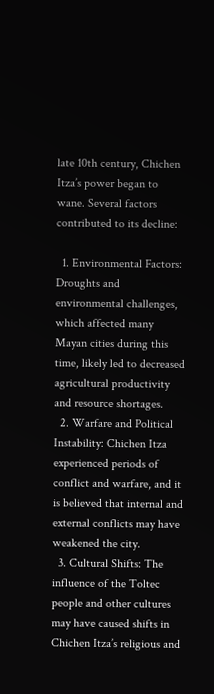late 10th century, Chichen Itza’s power began to wane. Several factors contributed to its decline:

  1. Environmental Factors: Droughts and environmental challenges, which affected many Mayan cities during this time, likely led to decreased agricultural productivity and resource shortages.
  2. Warfare and Political Instability: Chichen Itza experienced periods of conflict and warfare, and it is believed that internal and external conflicts may have weakened the city.
  3. Cultural Shifts: The influence of the Toltec people and other cultures may have caused shifts in Chichen Itza’s religious and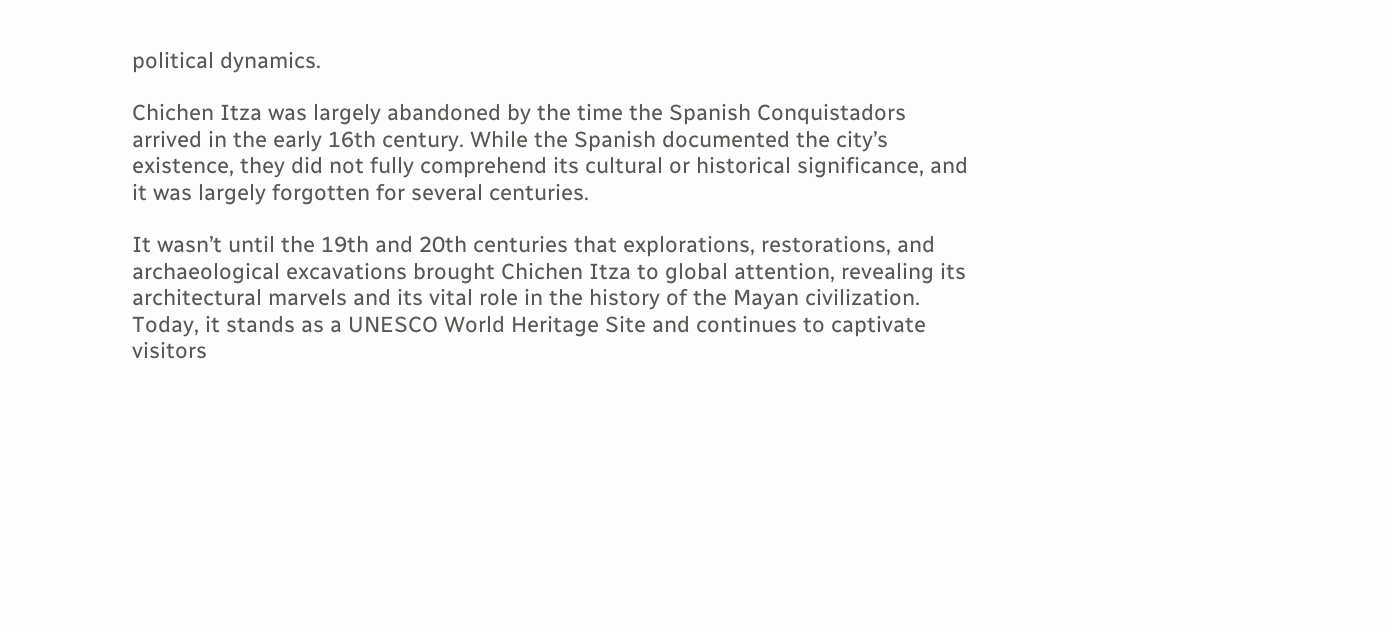political dynamics.

Chichen Itza was largely abandoned by the time the Spanish Conquistadors arrived in the early 16th century. While the Spanish documented the city’s existence, they did not fully comprehend its cultural or historical significance, and it was largely forgotten for several centuries.

It wasn’t until the 19th and 20th centuries that explorations, restorations, and archaeological excavations brought Chichen Itza to global attention, revealing its architectural marvels and its vital role in the history of the Mayan civilization. Today, it stands as a UNESCO World Heritage Site and continues to captivate visitors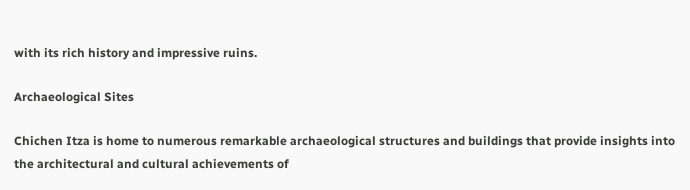with its rich history and impressive ruins.

Archaeological Sites

Chichen Itza is home to numerous remarkable archaeological structures and buildings that provide insights into the architectural and cultural achievements of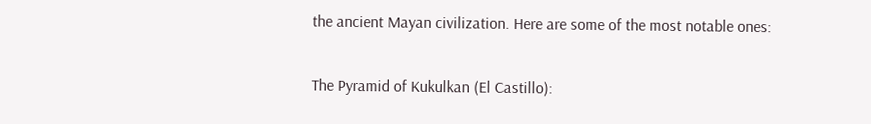the ancient Mayan civilization. Here are some of the most notable ones:

The Pyramid of Kukulkan (El Castillo):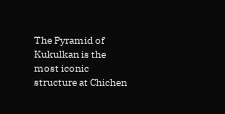The Pyramid of Kukulkan is the most iconic structure at Chichen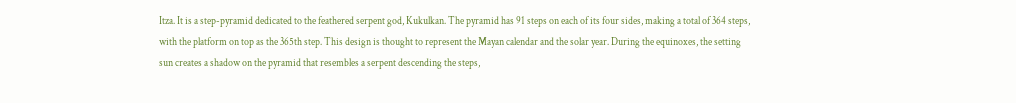Itza. It is a step-pyramid dedicated to the feathered serpent god, Kukulkan. The pyramid has 91 steps on each of its four sides, making a total of 364 steps, with the platform on top as the 365th step. This design is thought to represent the Mayan calendar and the solar year. During the equinoxes, the setting sun creates a shadow on the pyramid that resembles a serpent descending the steps,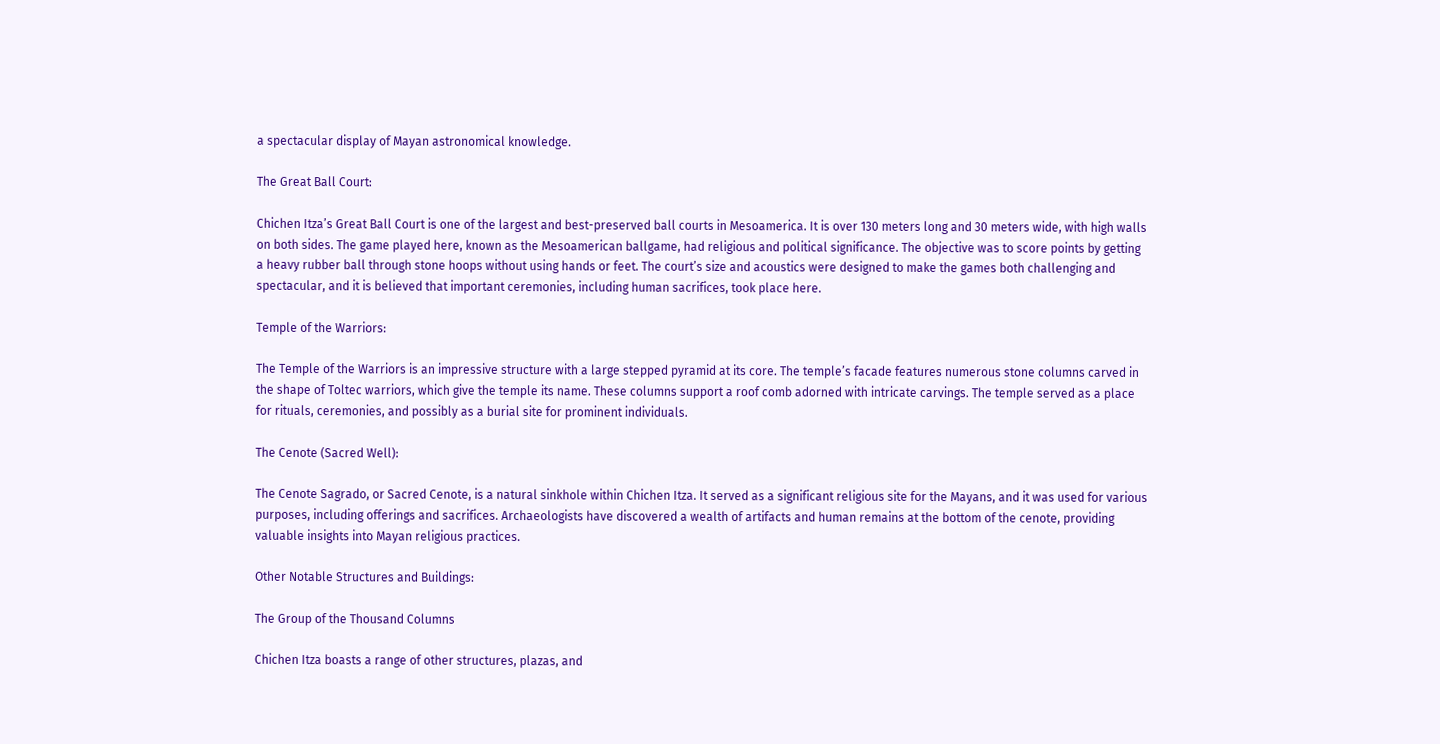a spectacular display of Mayan astronomical knowledge.

The Great Ball Court:

Chichen Itza’s Great Ball Court is one of the largest and best-preserved ball courts in Mesoamerica. It is over 130 meters long and 30 meters wide, with high walls on both sides. The game played here, known as the Mesoamerican ballgame, had religious and political significance. The objective was to score points by getting a heavy rubber ball through stone hoops without using hands or feet. The court’s size and acoustics were designed to make the games both challenging and spectacular, and it is believed that important ceremonies, including human sacrifices, took place here.

Temple of the Warriors:

The Temple of the Warriors is an impressive structure with a large stepped pyramid at its core. The temple’s facade features numerous stone columns carved in the shape of Toltec warriors, which give the temple its name. These columns support a roof comb adorned with intricate carvings. The temple served as a place for rituals, ceremonies, and possibly as a burial site for prominent individuals.

The Cenote (Sacred Well):

The Cenote Sagrado, or Sacred Cenote, is a natural sinkhole within Chichen Itza. It served as a significant religious site for the Mayans, and it was used for various purposes, including offerings and sacrifices. Archaeologists have discovered a wealth of artifacts and human remains at the bottom of the cenote, providing valuable insights into Mayan religious practices.

Other Notable Structures and Buildings:

The Group of the Thousand Columns

Chichen Itza boasts a range of other structures, plazas, and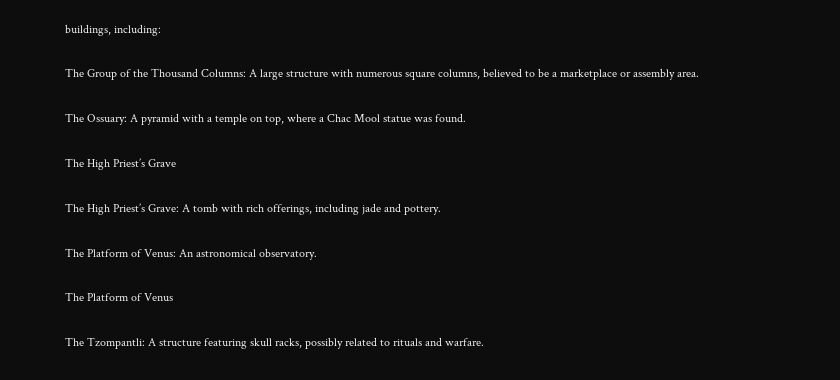buildings, including:

The Group of the Thousand Columns: A large structure with numerous square columns, believed to be a marketplace or assembly area.

The Ossuary: A pyramid with a temple on top, where a Chac Mool statue was found.

The High Priest’s Grave

The High Priest’s Grave: A tomb with rich offerings, including jade and pottery.

The Platform of Venus: An astronomical observatory.

The Platform of Venus

The Tzompantli: A structure featuring skull racks, possibly related to rituals and warfare.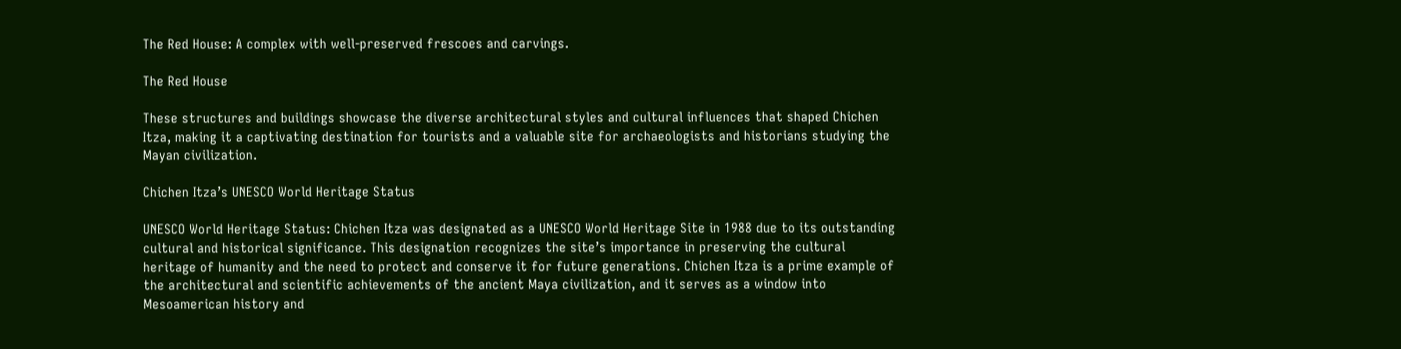The Red House: A complex with well-preserved frescoes and carvings.

The Red House

These structures and buildings showcase the diverse architectural styles and cultural influences that shaped Chichen Itza, making it a captivating destination for tourists and a valuable site for archaeologists and historians studying the Mayan civilization.

Chichen Itza’s UNESCO World Heritage Status

UNESCO World Heritage Status: Chichen Itza was designated as a UNESCO World Heritage Site in 1988 due to its outstanding cultural and historical significance. This designation recognizes the site’s importance in preserving the cultural heritage of humanity and the need to protect and conserve it for future generations. Chichen Itza is a prime example of the architectural and scientific achievements of the ancient Maya civilization, and it serves as a window into Mesoamerican history and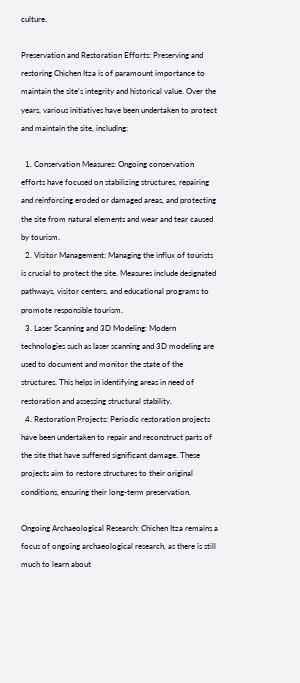culture.

Preservation and Restoration Efforts: Preserving and restoring Chichen Itza is of paramount importance to maintain the site’s integrity and historical value. Over the years, various initiatives have been undertaken to protect and maintain the site, including:

  1. Conservation Measures: Ongoing conservation efforts have focused on stabilizing structures, repairing and reinforcing eroded or damaged areas, and protecting the site from natural elements and wear and tear caused by tourism.
  2. Visitor Management: Managing the influx of tourists is crucial to protect the site. Measures include designated pathways, visitor centers, and educational programs to promote responsible tourism.
  3. Laser Scanning and 3D Modeling: Modern technologies such as laser scanning and 3D modeling are used to document and monitor the state of the structures. This helps in identifying areas in need of restoration and assessing structural stability.
  4. Restoration Projects: Periodic restoration projects have been undertaken to repair and reconstruct parts of the site that have suffered significant damage. These projects aim to restore structures to their original conditions, ensuring their long-term preservation.

Ongoing Archaeological Research: Chichen Itza remains a focus of ongoing archaeological research, as there is still much to learn about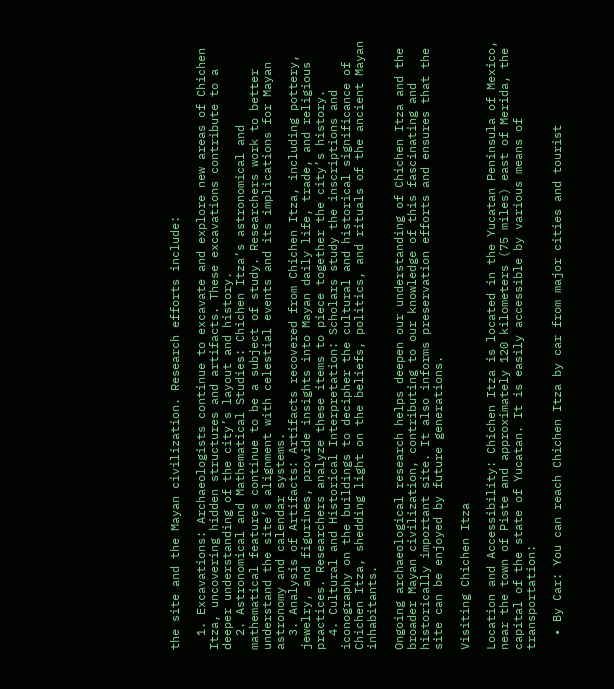the site and the Mayan civilization. Research efforts include:

  1. Excavations: Archaeologists continue to excavate and explore new areas of Chichen Itza, uncovering hidden structures and artifacts. These excavations contribute to a deeper understanding of the city’s layout and history.
  2. Astronomical and Mathematical Studies: Chichen Itza’s astronomical and mathematical features continue to be a subject of study. Researchers work to better understand the site’s alignment with celestial events and its implications for Mayan astronomy and calendar systems.
  3. Analysis of Artifacts: Artifacts recovered from Chichen Itza, including pottery, jewelry, and figurines, provide insights into Mayan daily life, trade, and religious practices. Researchers analyze these items to piece together the city’s history.
  4. Cultural and Historical Interpretation: Scholars study the inscriptions and iconography on the buildings to decipher the cultural and historical significance of Chichen Itza, shedding light on the beliefs, politics, and rituals of the ancient Mayan inhabitants.

Ongoing archaeological research helps deepen our understanding of Chichen Itza and the broader Mayan civilization, contributing to our knowledge of this fascinating and historically important site. It also informs preservation efforts and ensures that the site can be enjoyed by future generations.

Visiting Chichen Itza

Location and Accessibility: Chichen Itza is located in the Yucatan Peninsula of Mexico, near the town of Piste and approximately 120 kilometers (75 miles) east of Merida, the capital of the state of Yucatan. It is easily accessible by various means of transportation:

  • By Car: You can reach Chichen Itza by car from major cities and tourist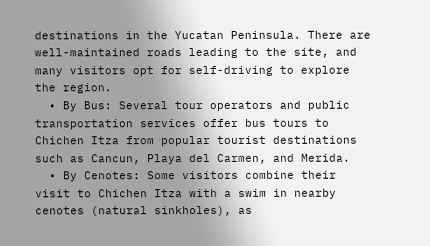destinations in the Yucatan Peninsula. There are well-maintained roads leading to the site, and many visitors opt for self-driving to explore the region.
  • By Bus: Several tour operators and public transportation services offer bus tours to Chichen Itza from popular tourist destinations such as Cancun, Playa del Carmen, and Merida.
  • By Cenotes: Some visitors combine their visit to Chichen Itza with a swim in nearby cenotes (natural sinkholes), as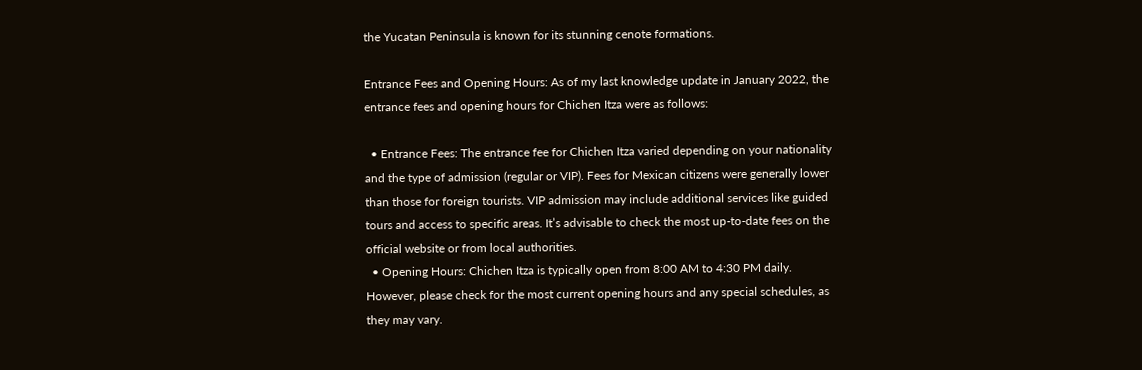the Yucatan Peninsula is known for its stunning cenote formations.

Entrance Fees and Opening Hours: As of my last knowledge update in January 2022, the entrance fees and opening hours for Chichen Itza were as follows:

  • Entrance Fees: The entrance fee for Chichen Itza varied depending on your nationality and the type of admission (regular or VIP). Fees for Mexican citizens were generally lower than those for foreign tourists. VIP admission may include additional services like guided tours and access to specific areas. It’s advisable to check the most up-to-date fees on the official website or from local authorities.
  • Opening Hours: Chichen Itza is typically open from 8:00 AM to 4:30 PM daily. However, please check for the most current opening hours and any special schedules, as they may vary.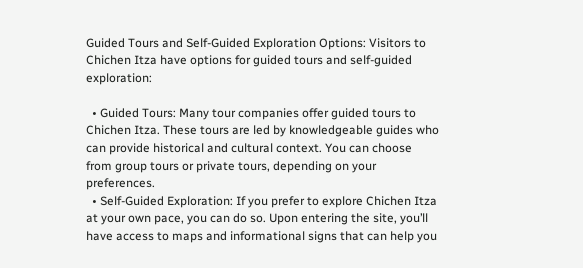Guided Tours and Self-Guided Exploration Options: Visitors to Chichen Itza have options for guided tours and self-guided exploration:

  • Guided Tours: Many tour companies offer guided tours to Chichen Itza. These tours are led by knowledgeable guides who can provide historical and cultural context. You can choose from group tours or private tours, depending on your preferences.
  • Self-Guided Exploration: If you prefer to explore Chichen Itza at your own pace, you can do so. Upon entering the site, you’ll have access to maps and informational signs that can help you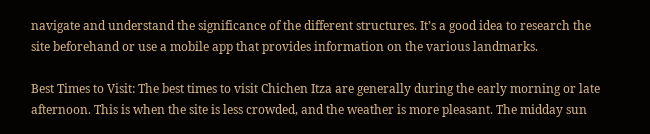navigate and understand the significance of the different structures. It’s a good idea to research the site beforehand or use a mobile app that provides information on the various landmarks.

Best Times to Visit: The best times to visit Chichen Itza are generally during the early morning or late afternoon. This is when the site is less crowded, and the weather is more pleasant. The midday sun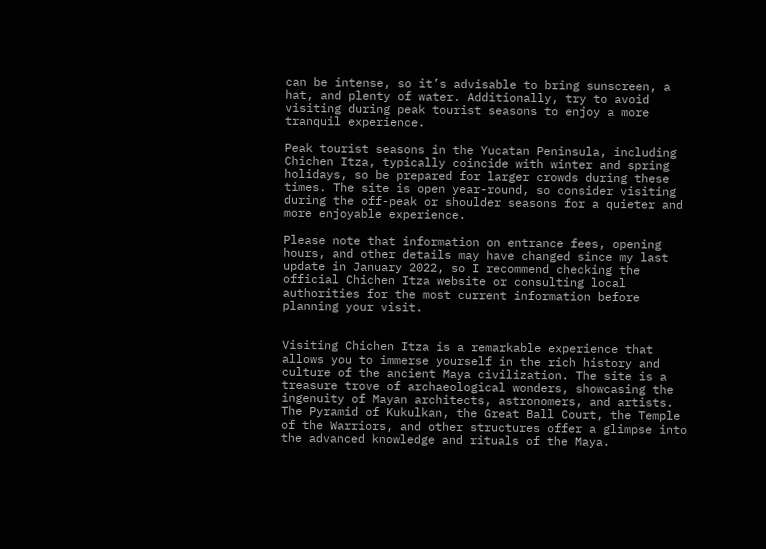can be intense, so it’s advisable to bring sunscreen, a hat, and plenty of water. Additionally, try to avoid visiting during peak tourist seasons to enjoy a more tranquil experience.

Peak tourist seasons in the Yucatan Peninsula, including Chichen Itza, typically coincide with winter and spring holidays, so be prepared for larger crowds during these times. The site is open year-round, so consider visiting during the off-peak or shoulder seasons for a quieter and more enjoyable experience.

Please note that information on entrance fees, opening hours, and other details may have changed since my last update in January 2022, so I recommend checking the official Chichen Itza website or consulting local authorities for the most current information before planning your visit.


Visiting Chichen Itza is a remarkable experience that allows you to immerse yourself in the rich history and culture of the ancient Maya civilization. The site is a treasure trove of archaeological wonders, showcasing the ingenuity of Mayan architects, astronomers, and artists. The Pyramid of Kukulkan, the Great Ball Court, the Temple of the Warriors, and other structures offer a glimpse into the advanced knowledge and rituals of the Maya.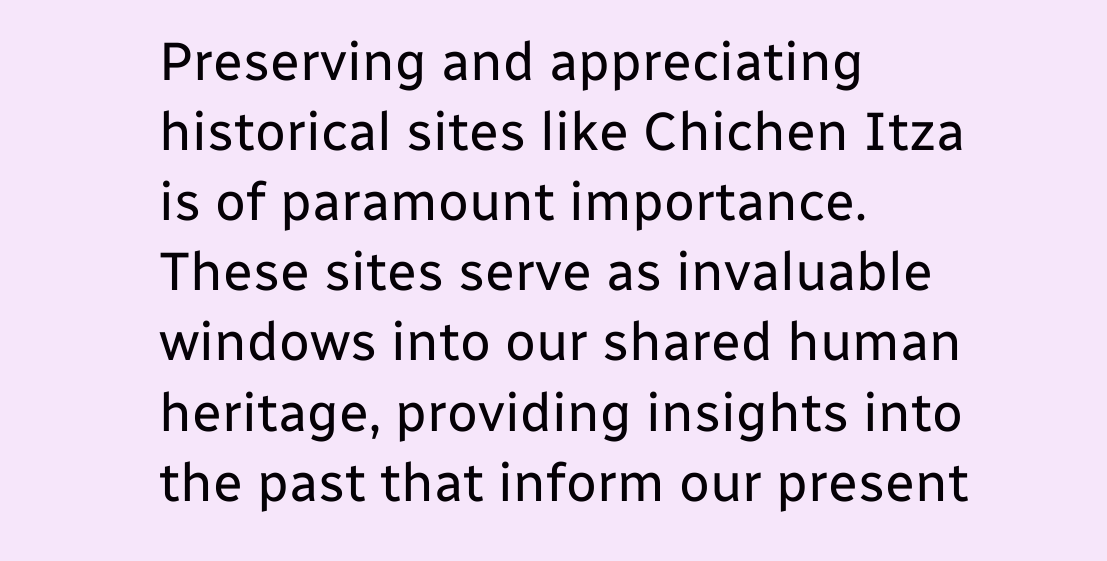Preserving and appreciating historical sites like Chichen Itza is of paramount importance. These sites serve as invaluable windows into our shared human heritage, providing insights into the past that inform our present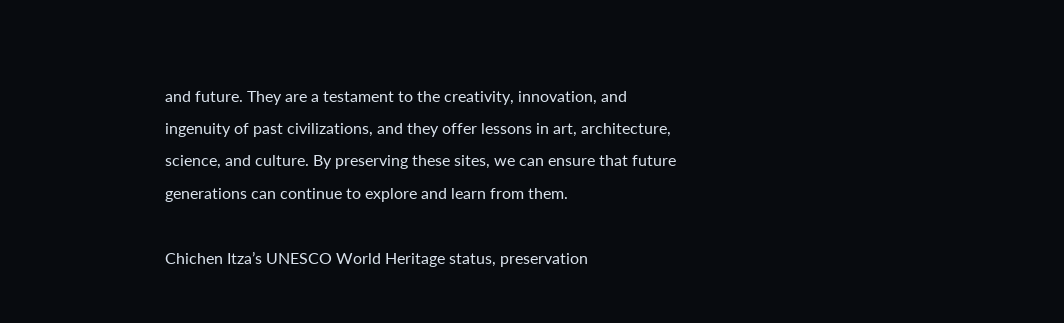and future. They are a testament to the creativity, innovation, and ingenuity of past civilizations, and they offer lessons in art, architecture, science, and culture. By preserving these sites, we can ensure that future generations can continue to explore and learn from them.

Chichen Itza’s UNESCO World Heritage status, preservation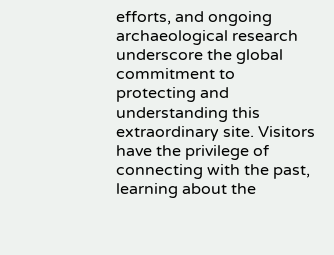efforts, and ongoing archaeological research underscore the global commitment to protecting and understanding this extraordinary site. Visitors have the privilege of connecting with the past, learning about the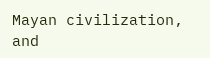Mayan civilization, and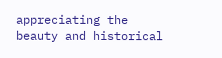appreciating the beauty and historical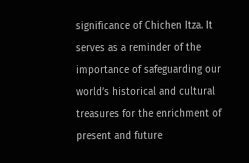significance of Chichen Itza. It serves as a reminder of the importance of safeguarding our world’s historical and cultural treasures for the enrichment of present and future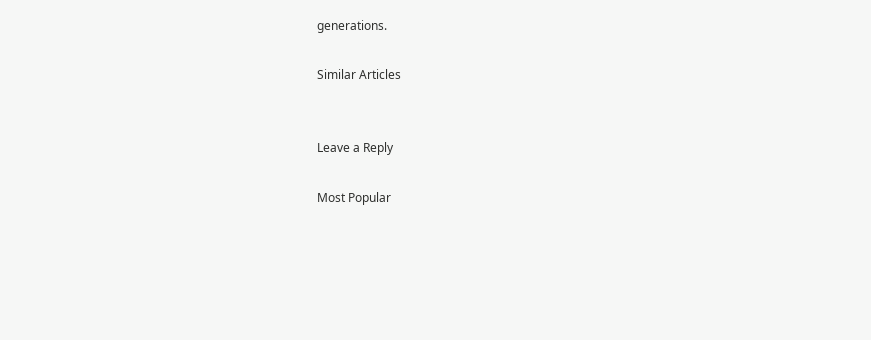generations.

Similar Articles


Leave a Reply

Most Popular